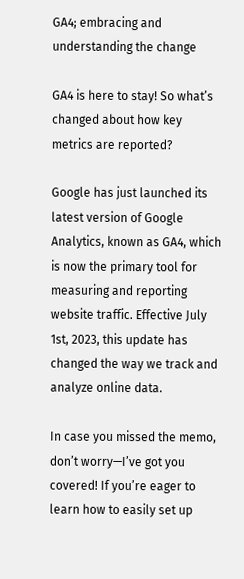GA4; embracing and understanding the change

GA4 is here to stay! So what’s changed about how key metrics are reported?

Google has just launched its latest version of Google Analytics, known as GA4, which is now the primary tool for measuring and reporting website traffic. Effective July 1st, 2023, this update has changed the way we track and analyze online data.

In case you missed the memo, don’t worry—I’ve got you covered! If you’re eager to learn how to easily set up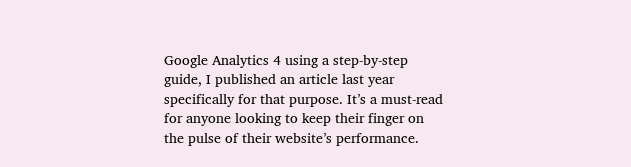Google Analytics 4 using a step-by-step guide, I published an article last year specifically for that purpose. It’s a must-read for anyone looking to keep their finger on the pulse of their website’s performance.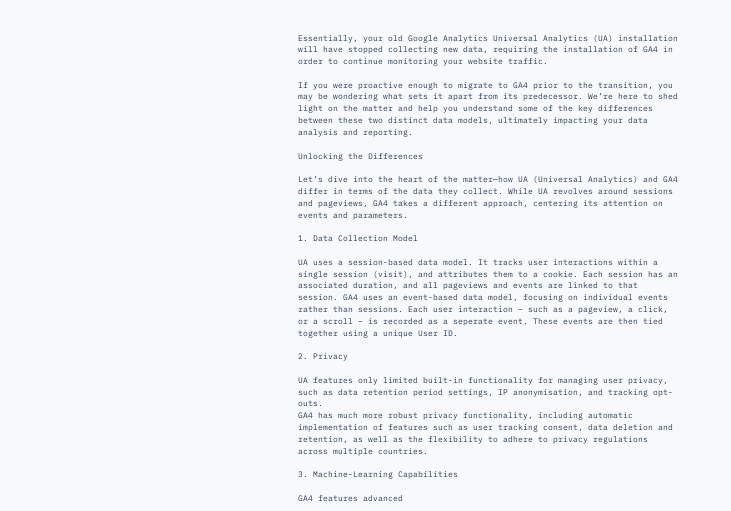Essentially, your old Google Analytics Universal Analytics (UA) installation will have stopped collecting new data, requiring the installation of GA4 in order to continue monitoring your website traffic.

If you were proactive enough to migrate to GA4 prior to the transition, you may be wondering what sets it apart from its predecessor. We’re here to shed light on the matter and help you understand some of the key differences between these two distinct data models, ultimately impacting your data analysis and reporting.

Unlocking the Differences

Let’s dive into the heart of the matter—how UA (Universal Analytics) and GA4 differ in terms of the data they collect. While UA revolves around sessions and pageviews, GA4 takes a different approach, centering its attention on events and parameters.

1. Data Collection Model

UA uses a session-based data model. It tracks user interactions within a single session (visit), and attributes them to a cookie. Each session has an associated duration, and all pageviews and events are linked to that session. GA4 uses an event-based data model, focusing on individual events rather than sessions. Each user interaction – such as a pageview, a click, or a scroll – is recorded as a seperate event. These events are then tied together using a unique User ID.

2. Privacy

UA features only limited built-in functionality for managing user privacy, such as data retention period settings, IP anonymisation, and tracking opt-outs.
GA4 has much more robust privacy functionality, including automatic implementation of features such as user tracking consent, data deletion and retention, as well as the flexibility to adhere to privacy regulations across multiple countries.

3. Machine-Learning Capabilities

GA4 features advanced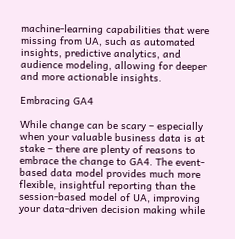machine-learning capabilities that were missing from UA, such as automated insights, predictive analytics, and audience modeling, allowing for deeper and more actionable insights.

Embracing GA4

While change can be scary – especially when your valuable business data is at stake – there are plenty of reasons to embrace the change to GA4. The event-based data model provides much more flexible, insightful reporting than the session-based model of UA, improving your data-driven decision making while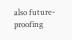also future-proofing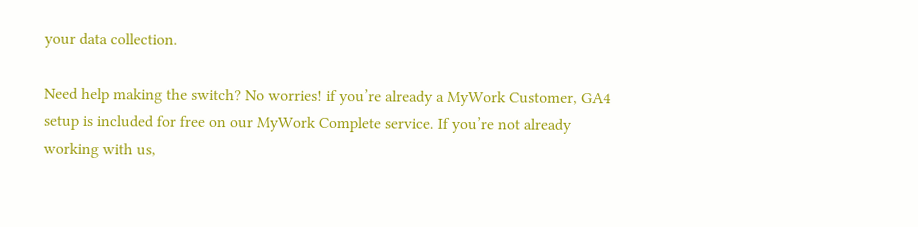your data collection.

Need help making the switch? No worries! if you’re already a MyWork Customer, GA4 setup is included for free on our MyWork Complete service. If you’re not already working with us,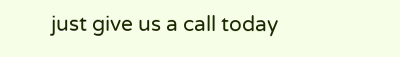just give us a call today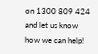on 1300 809 424 and let us know how we can help!